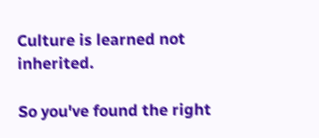Culture is learned not inherited.

So you've found the right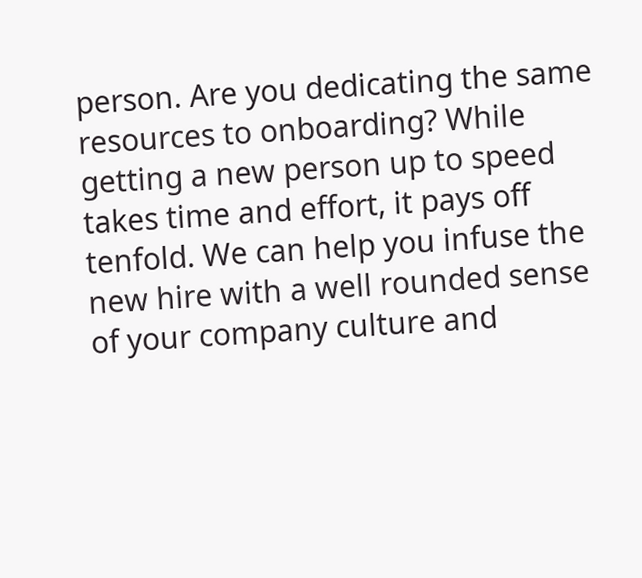person. Are you dedicating the same resources to onboarding? While getting a new person up to speed takes time and effort, it pays off tenfold. We can help you infuse the new hire with a well rounded sense of your company culture and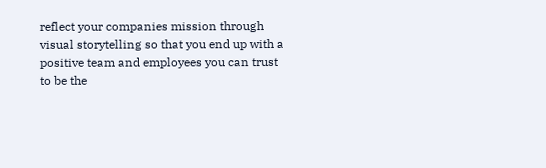reflect your companies mission through visual storytelling so that you end up with a positive team and employees you can trust to be the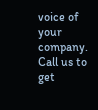voice of your company. Call us to get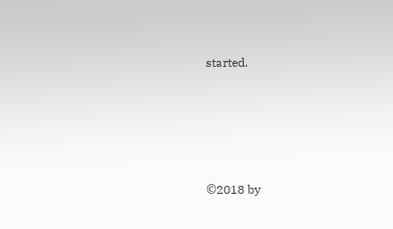started.





©2018 by